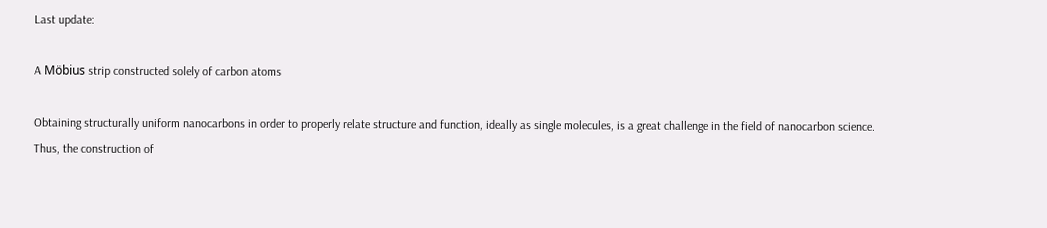Last update:

A Möbius strip constructed solely of carbon atoms

Obtaining structurally uniform nanocarbons in order to properly relate structure and function, ideally as single molecules, is a great challenge in the field of nanocarbon science. Thus, the construction of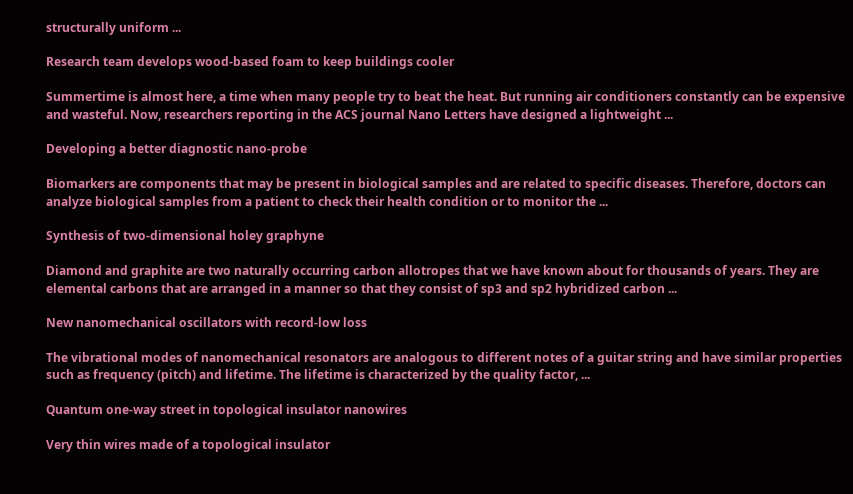structurally uniform ...

Research team develops wood-based foam to keep buildings cooler

Summertime is almost here, a time when many people try to beat the heat. But running air conditioners constantly can be expensive and wasteful. Now, researchers reporting in the ACS journal Nano Letters have designed a lightweight ...

Developing a better diagnostic nano-probe

Biomarkers are components that may be present in biological samples and are related to specific diseases. Therefore, doctors can analyze biological samples from a patient to check their health condition or to monitor the ...

Synthesis of two-dimensional holey graphyne

Diamond and graphite are two naturally occurring carbon allotropes that we have known about for thousands of years. They are elemental carbons that are arranged in a manner so that they consist of sp3 and sp2 hybridized carbon ...

New nanomechanical oscillators with record-low loss

The vibrational modes of nanomechanical resonators are analogous to different notes of a guitar string and have similar properties such as frequency (pitch) and lifetime. The lifetime is characterized by the quality factor, ...

Quantum one-way street in topological insulator nanowires

Very thin wires made of a topological insulator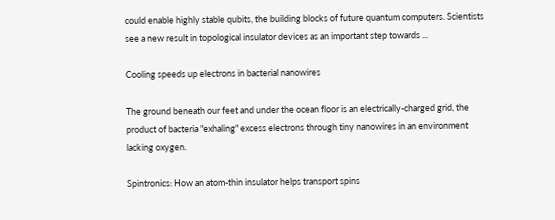could enable highly stable qubits, the building blocks of future quantum computers. Scientists see a new result in topological insulator devices as an important step towards ...

Cooling speeds up electrons in bacterial nanowires

The ground beneath our feet and under the ocean floor is an electrically-charged grid, the product of bacteria "exhaling" excess electrons through tiny nanowires in an environment lacking oxygen.

Spintronics: How an atom-thin insulator helps transport spins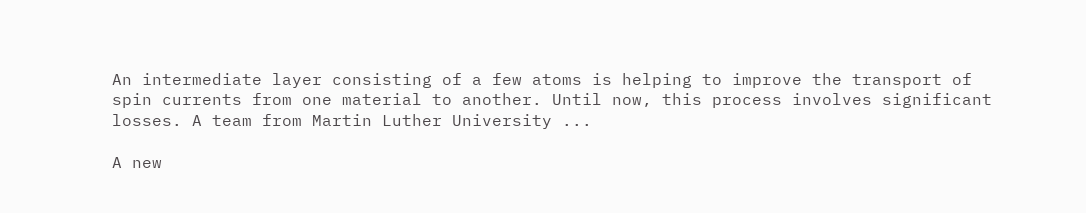An intermediate layer consisting of a few atoms is helping to improve the transport of spin currents from one material to another. Until now, this process involves significant losses. A team from Martin Luther University ...

A new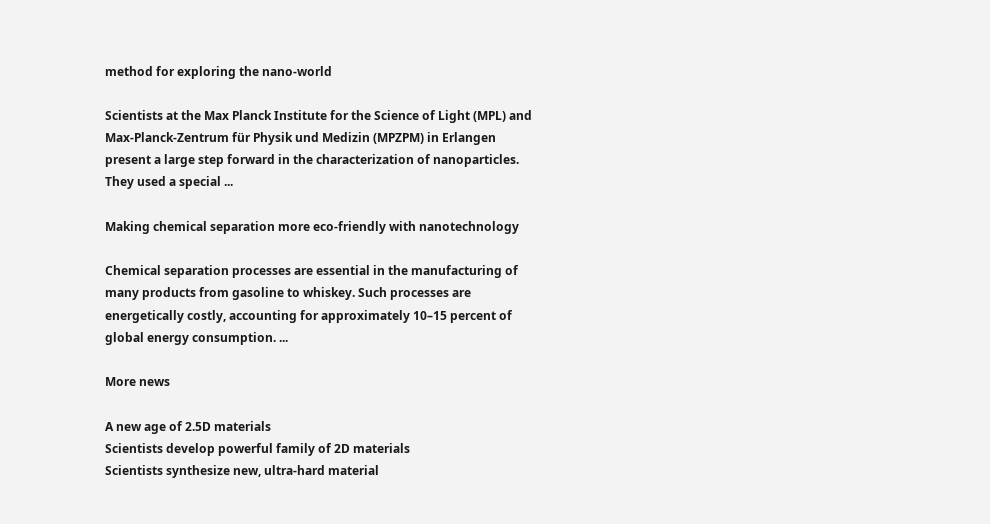method for exploring the nano-world

Scientists at the Max Planck Institute for the Science of Light (MPL) and Max-Planck-Zentrum für Physik und Medizin (MPZPM) in Erlangen present a large step forward in the characterization of nanoparticles. They used a special ...

Making chemical separation more eco-friendly with nanotechnology

Chemical separation processes are essential in the manufacturing of many products from gasoline to whiskey. Such processes are energetically costly, accounting for approximately 10–15 percent of global energy consumption. ...

More news

A new age of 2.5D materials
Scientists develop powerful family of 2D materials
Scientists synthesize new, ultra-hard material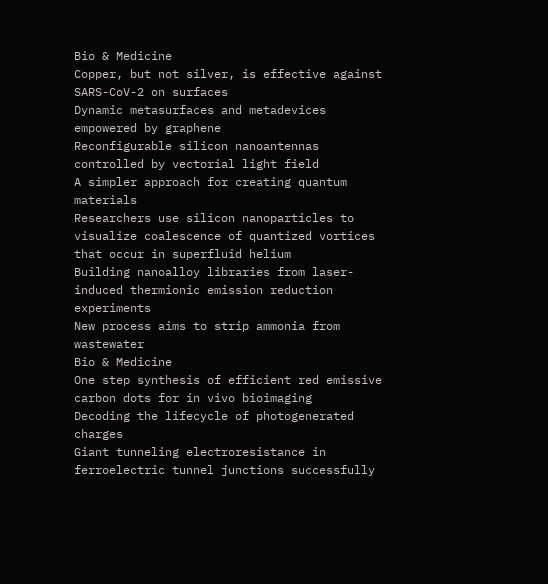Bio & Medicine
Copper, but not silver, is effective against SARS-CoV-2 on surfaces
Dynamic metasurfaces and metadevices empowered by graphene
Reconfigurable silicon nanoantennas controlled by vectorial light field
A simpler approach for creating quantum materials
Researchers use silicon nanoparticles to visualize coalescence of quantized vortices that occur in superfluid helium
Building nanoalloy libraries from laser-induced thermionic emission reduction experiments
New process aims to strip ammonia from wastewater
Bio & Medicine
One step synthesis of efficient red emissive carbon dots for in vivo bioimaging
Decoding the lifecycle of photogenerated charges
Giant tunneling electroresistance in ferroelectric tunnel junctions successfully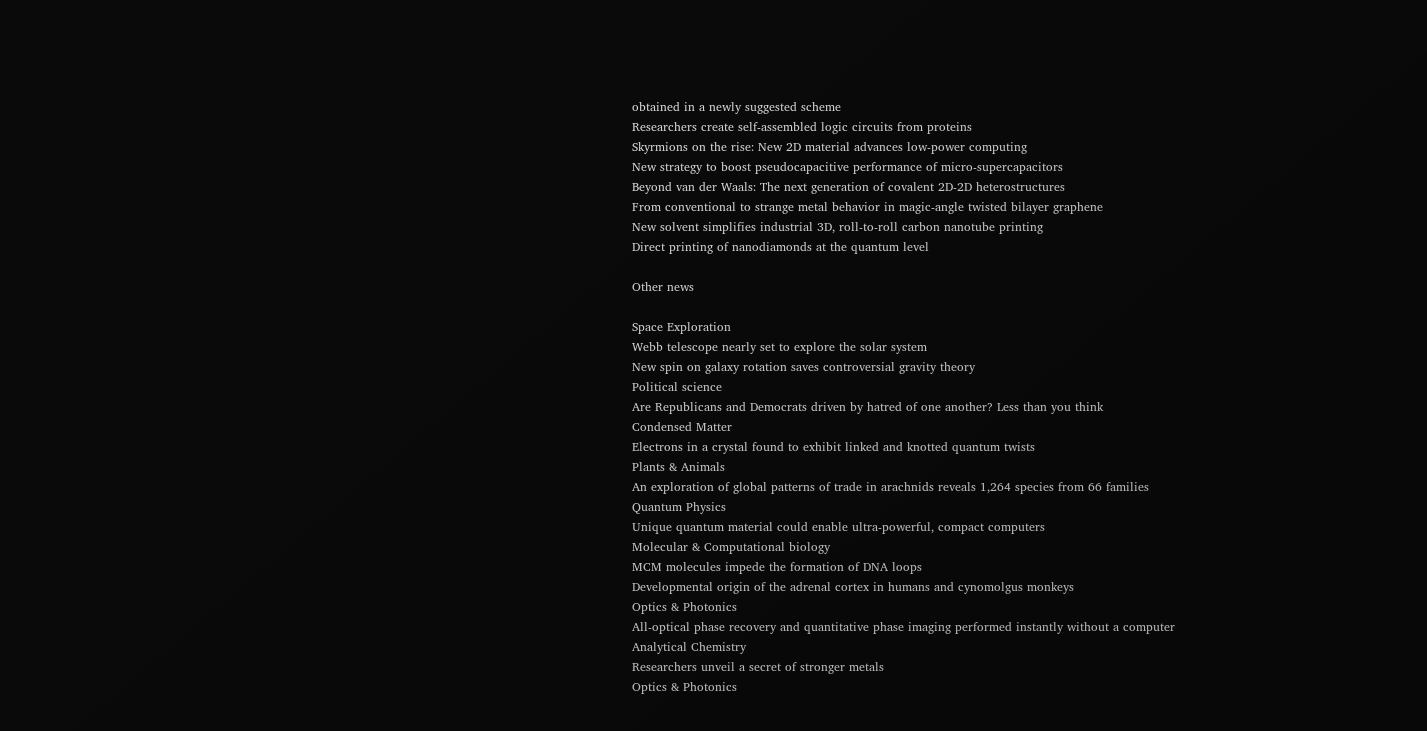obtained in a newly suggested scheme
Researchers create self-assembled logic circuits from proteins
Skyrmions on the rise: New 2D material advances low-power computing
New strategy to boost pseudocapacitive performance of micro-supercapacitors
Beyond van der Waals: The next generation of covalent 2D-2D heterostructures
From conventional to strange metal behavior in magic-angle twisted bilayer graphene
New solvent simplifies industrial 3D, roll-to-roll carbon nanotube printing
Direct printing of nanodiamonds at the quantum level

Other news

Space Exploration
Webb telescope nearly set to explore the solar system
New spin on galaxy rotation saves controversial gravity theory
Political science
Are Republicans and Democrats driven by hatred of one another? Less than you think
Condensed Matter
Electrons in a crystal found to exhibit linked and knotted quantum twists
Plants & Animals
An exploration of global patterns of trade in arachnids reveals 1,264 species from 66 families
Quantum Physics
Unique quantum material could enable ultra-powerful, compact computers
Molecular & Computational biology
MCM molecules impede the formation of DNA loops
Developmental origin of the adrenal cortex in humans and cynomolgus monkeys
Optics & Photonics
All-optical phase recovery and quantitative phase imaging performed instantly without a computer
Analytical Chemistry
Researchers unveil a secret of stronger metals
Optics & Photonics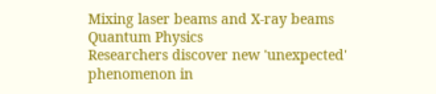Mixing laser beams and X-ray beams
Quantum Physics
Researchers discover new 'unexpected' phenomenon in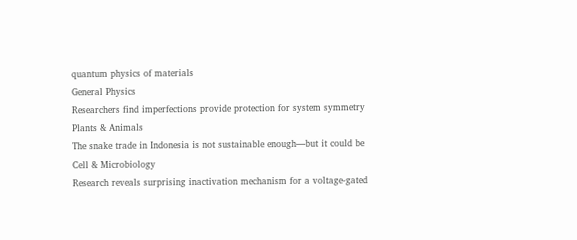quantum physics of materials
General Physics
Researchers find imperfections provide protection for system symmetry
Plants & Animals
The snake trade in Indonesia is not sustainable enough—but it could be
Cell & Microbiology
Research reveals surprising inactivation mechanism for a voltage-gated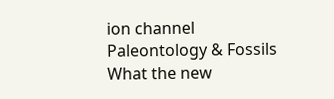ion channel
Paleontology & Fossils
What the new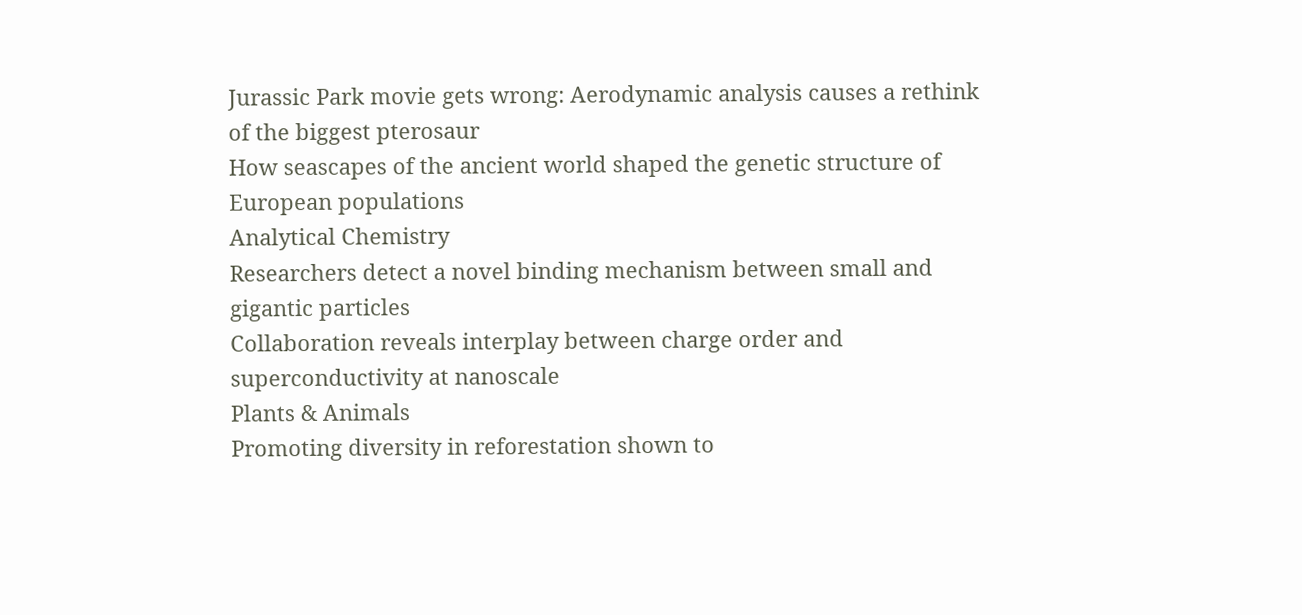Jurassic Park movie gets wrong: Aerodynamic analysis causes a rethink of the biggest pterosaur
How seascapes of the ancient world shaped the genetic structure of European populations
Analytical Chemistry
Researchers detect a novel binding mechanism between small and gigantic particles
Collaboration reveals interplay between charge order and superconductivity at nanoscale
Plants & Animals
Promoting diversity in reforestation shown to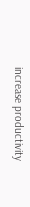increase productivity